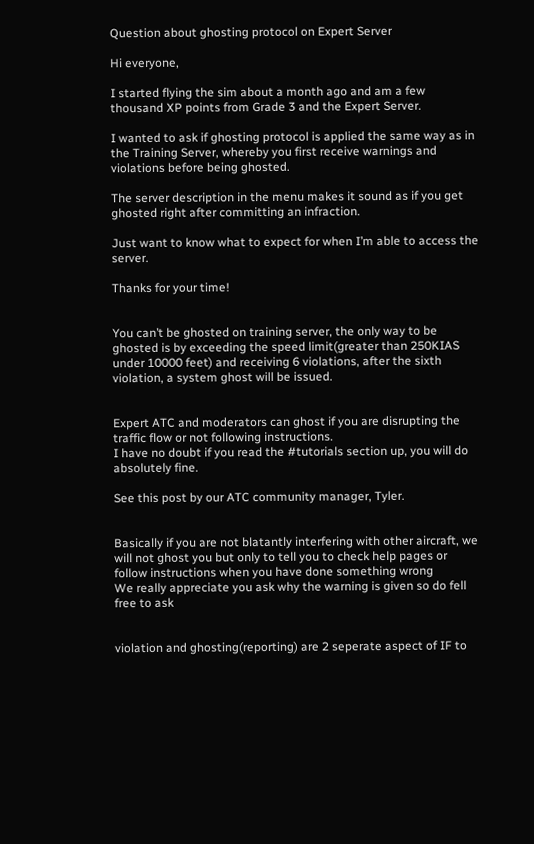Question about ghosting protocol on Expert Server

Hi everyone,

I started flying the sim about a month ago and am a few thousand XP points from Grade 3 and the Expert Server.

I wanted to ask if ghosting protocol is applied the same way as in the Training Server, whereby you first receive warnings and violations before being ghosted.

The server description in the menu makes it sound as if you get ghosted right after committing an infraction.

Just want to know what to expect for when I’m able to access the server.

Thanks for your time!


You can’t be ghosted on training server, the only way to be ghosted is by exceeding the speed limit(greater than 250KIAS under 10000 feet) and receiving 6 violations, after the sixth violation, a system ghost will be issued.


Expert ATC and moderators can ghost if you are disrupting the traffic flow or not following instructions.
I have no doubt if you read the #tutorials section up, you will do absolutely fine.

See this post by our ATC community manager, Tyler.


Basically if you are not blatantly interfering with other aircraft, we will not ghost you but only to tell you to check help pages or follow instructions when you have done something wrong
We really appreciate you ask why the warning is given so do fell free to ask


violation and ghosting(reporting) are 2 seperate aspect of IF to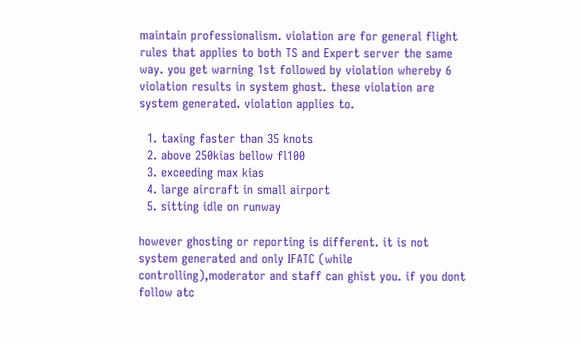maintain professionalism. violation are for general flight rules that applies to both TS and Expert server the same way. you get warning 1st followed by violation whereby 6 violation results in system ghost. these violation are system generated. violation applies to.

  1. taxing faster than 35 knots
  2. above 250kias bellow fl100
  3. exceeding max kias
  4. large aircraft in small airport
  5. sitting idle on runway

however ghosting or reporting is different. it is not system generated and only IFATC (while controlling),moderator and staff can ghist you. if you dont follow atc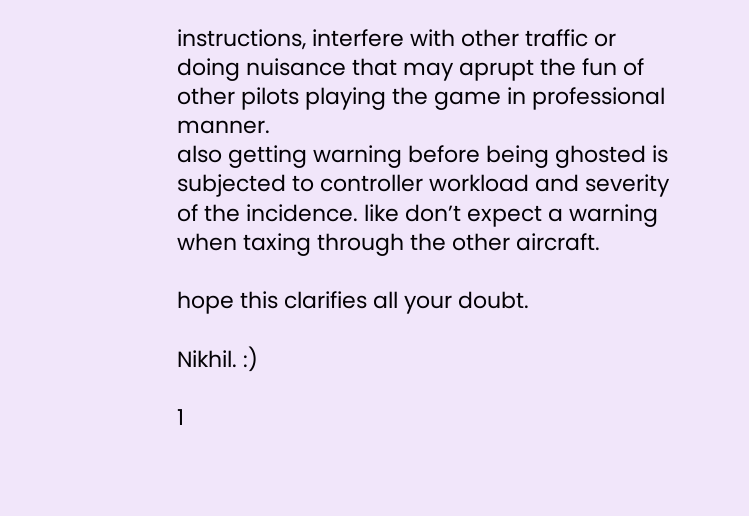instructions, interfere with other traffic or doing nuisance that may aprupt the fun of other pilots playing the game in professional manner.
also getting warning before being ghosted is subjected to controller workload and severity of the incidence. like don’t expect a warning when taxing through the other aircraft.

hope this clarifies all your doubt.

Nikhil. :)

1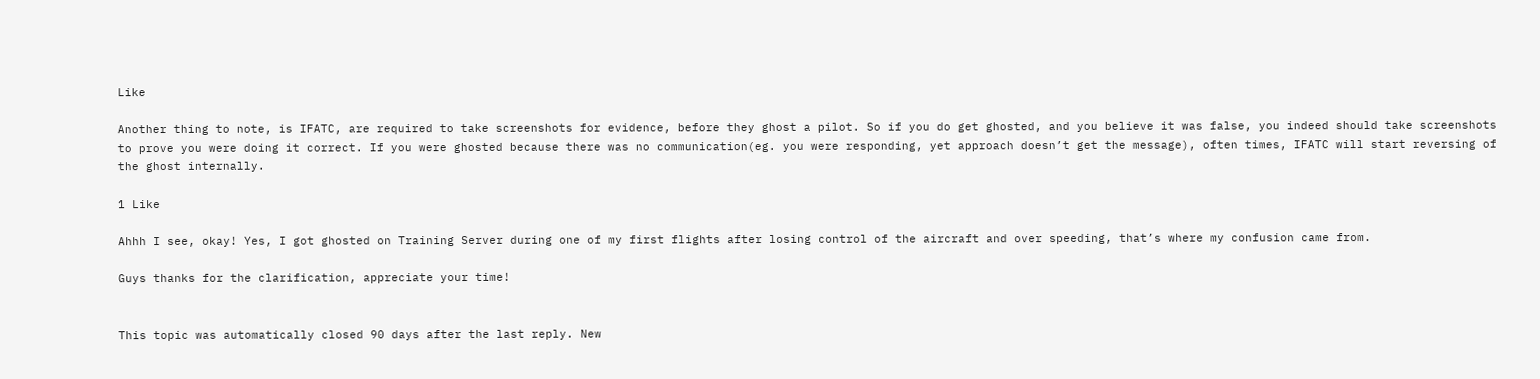Like

Another thing to note, is IFATC, are required to take screenshots for evidence, before they ghost a pilot. So if you do get ghosted, and you believe it was false, you indeed should take screenshots to prove you were doing it correct. If you were ghosted because there was no communication(eg. you were responding, yet approach doesn’t get the message), often times, IFATC will start reversing of the ghost internally.

1 Like

Ahhh I see, okay! Yes, I got ghosted on Training Server during one of my first flights after losing control of the aircraft and over speeding, that’s where my confusion came from.

Guys thanks for the clarification, appreciate your time!


This topic was automatically closed 90 days after the last reply. New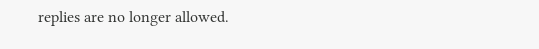replies are no longer allowed.